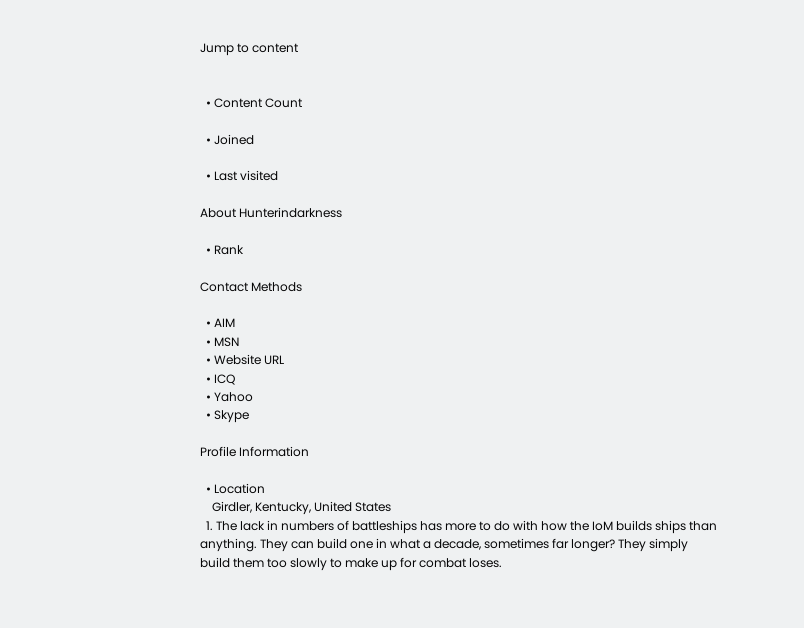Jump to content


  • Content Count

  • Joined

  • Last visited

About Hunterindarkness

  • Rank

Contact Methods

  • AIM
  • MSN
  • Website URL
  • ICQ
  • Yahoo
  • Skype

Profile Information

  • Location
    Girdler, Kentucky, United States
  1. The lack in numbers of battleships has more to do with how the IoM builds ships than anything. They can build one in what a decade, sometimes far longer? They simply build them too slowly to make up for combat loses.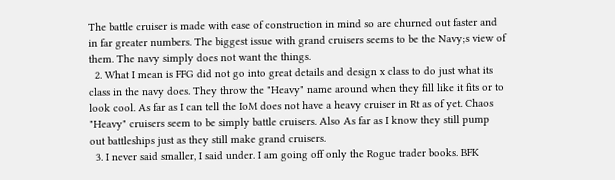The battle cruiser is made with ease of construction in mind so are churned out faster and in far greater numbers. The biggest issue with grand cruisers seems to be the Navy;s view of them. The navy simply does not want the things.
  2. What I mean is FFG did not go into great details and design x class to do just what its class in the navy does. They throw the "Heavy" name around when they fill like it fits or to look cool. As far as I can tell the IoM does not have a heavy cruiser in Rt as of yet. Chaos "Heavy" cruisers seem to be simply battle cruisers. Also As far as I know they still pump out battleships just as they still make grand cruisers.
  3. I never said smaller, I said under. I am going off only the Rogue trader books. BFK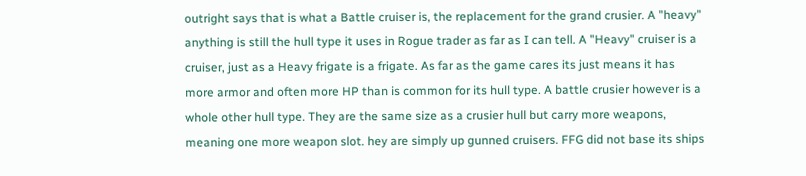outright says that is what a Battle cruiser is, the replacement for the grand crusier. A "heavy" anything is still the hull type it uses in Rogue trader as far as I can tell. A "Heavy" cruiser is a cruiser, just as a Heavy frigate is a frigate. As far as the game cares its just means it has more armor and often more HP than is common for its hull type. A battle crusier however is a whole other hull type. They are the same size as a crusier hull but carry more weapons, meaning one more weapon slot. hey are simply up gunned cruisers. FFG did not base its ships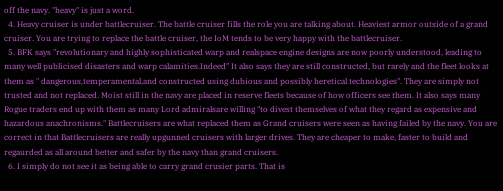off the navy. "heavy" is just a word.
  4. Heavy cruiser is under battlecruiser. The battle cruiser fills the role you are talking about. Heaviest armor outside of a grand cruiser. You are trying to replace the battle cruiser, the IoM tends to be very happy with the battlecruiser.
  5. BFK says "revolutionary and highly sophisticated warp and realspace engine designs are now poorly understood, leading to many well publicised disasters and warp calamities.Indeed" It also says they are still constructed, but rarely and the fleet looks at them as " dangerous,temperamental,and constructed using dubious and possibly heretical technologies". They are simply not trusted and not replaced. Moist still in the navy are placed in reserve fleets because of how officers see them. It also says many Rogue traders end up with them as many Lord admiralsare willing "to divest themselves of what they regard as expensive and hazardous anachronisms." Battlecruisers are what replaced them as Grand cruisers were seen as having failed by the navy. You are correct in that Battlecruisers are really upgunned cruisers with larger drives. They are cheaper to make, faster to build and regaurded as all around better and safer by the navy than grand cruisers.
  6. I simply do not see it as being able to carry grand crusier parts. That is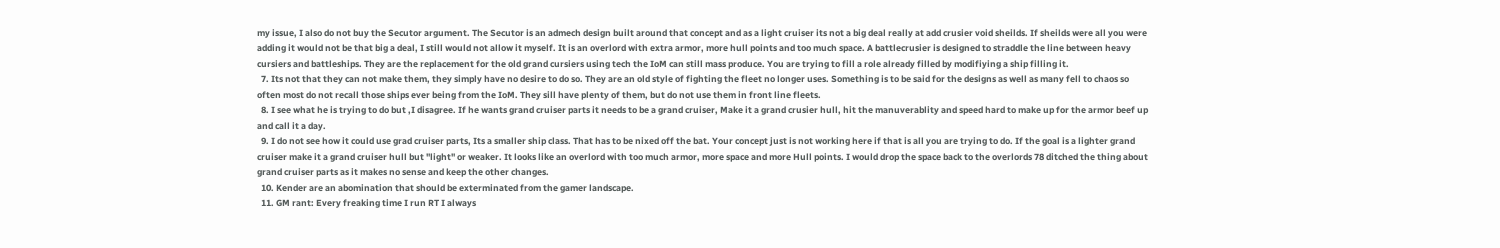my issue, I also do not buy the Secutor argument. The Secutor is an admech design built around that concept and as a light cruiser its not a big deal really at add crusier void sheilds. If sheilds were all you were adding it would not be that big a deal, I still would not allow it myself. It is an overlord with extra armor, more hull points and too much space. A battlecrusier is designed to straddle the line between heavy cursiers and battleships. They are the replacement for the old grand cursiers using tech the IoM can still mass produce. You are trying to fill a role already filled by modifiying a ship filling it.
  7. Its not that they can not make them, they simply have no desire to do so. They are an old style of fighting the fleet no longer uses. Something is to be said for the designs as well as many fell to chaos so often most do not recall those ships ever being from the IoM. They sill have plenty of them, but do not use them in front line fleets.
  8. I see what he is trying to do but ,I disagree. If he wants grand cruiser parts it needs to be a grand cruiser, Make it a grand crusier hull, hit the manuverablity and speed hard to make up for the armor beef up and call it a day.
  9. I do not see how it could use grad cruiser parts, Its a smaller ship class. That has to be nixed off the bat. Your concept just is not working here if that is all you are trying to do. If the goal is a lighter grand cruiser make it a grand cruiser hull but "light" or weaker. It looks like an overlord with too much armor, more space and more Hull points. I would drop the space back to the overlords 78 ditched the thing about grand cruiser parts as it makes no sense and keep the other changes.
  10. Kender are an abomination that should be exterminated from the gamer landscape.
  11. GM rant: Every freaking time I run RT I always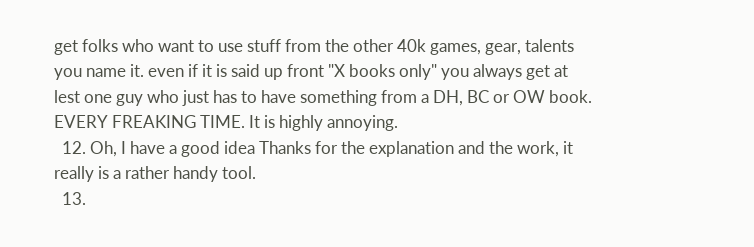get folks who want to use stuff from the other 40k games, gear, talents you name it. even if it is said up front "X books only" you always get at lest one guy who just has to have something from a DH, BC or OW book. EVERY FREAKING TIME. It is highly annoying.
  12. Oh, I have a good idea Thanks for the explanation and the work, it really is a rather handy tool.
  13.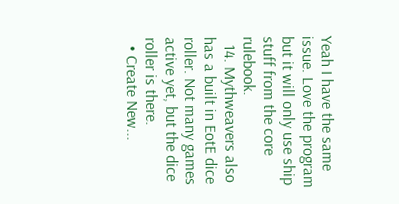Yeah I have the same issue. Love the program but it will only use ship stuff from the core rulebook.
  14. Mythweavers also has a built in EotE dice roller. Not many games active yet, but the dice roller is there.
  • Create New...